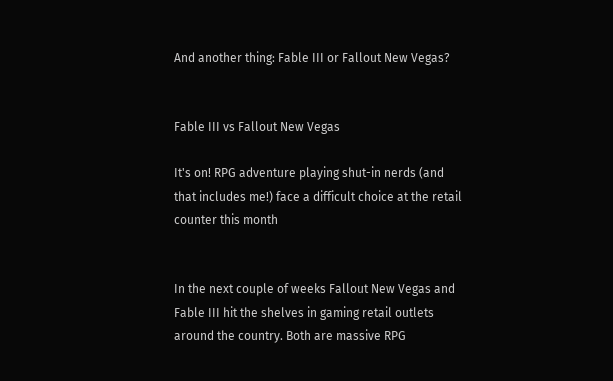And another thing: Fable III or Fallout New Vegas?


Fable III vs Fallout New Vegas

It's on! RPG adventure playing shut-in nerds (and that includes me!) face a difficult choice at the retail counter this month


In the next couple of weeks Fallout New Vegas and Fable III hit the shelves in gaming retail outlets around the country. Both are massive RPG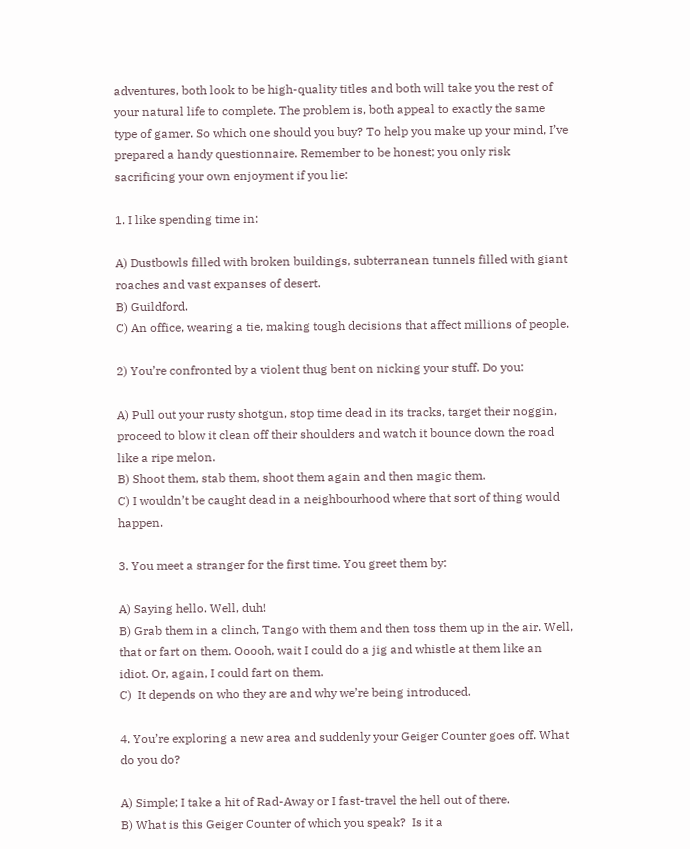adventures, both look to be high-quality titles and both will take you the rest of your natural life to complete. The problem is, both appeal to exactly the same type of gamer. So which one should you buy? To help you make up your mind, I’ve prepared a handy questionnaire. Remember to be honest; you only risk sacrificing your own enjoyment if you lie:

1. I like spending time in:

A) Dustbowls filled with broken buildings, subterranean tunnels filled with giant roaches and vast expanses of desert.
B) Guildford.
C) An office, wearing a tie, making tough decisions that affect millions of people.

2) You’re confronted by a violent thug bent on nicking your stuff. Do you:

A) Pull out your rusty shotgun, stop time dead in its tracks, target their noggin, proceed to blow it clean off their shoulders and watch it bounce down the road like a ripe melon.
B) Shoot them, stab them, shoot them again and then magic them.
C) I wouldn’t be caught dead in a neighbourhood where that sort of thing would happen.

3. You meet a stranger for the first time. You greet them by:

A) Saying hello. Well, duh!
B) Grab them in a clinch, Tango with them and then toss them up in the air. Well, that or fart on them. Ooooh, wait I could do a jig and whistle at them like an idiot. Or, again, I could fart on them.
C)  It depends on who they are and why we’re being introduced.

4. You’re exploring a new area and suddenly your Geiger Counter goes off. What do you do?

A) Simple; I take a hit of Rad-Away or I fast-travel the hell out of there.
B) What is this Geiger Counter of which you speak?  Is it a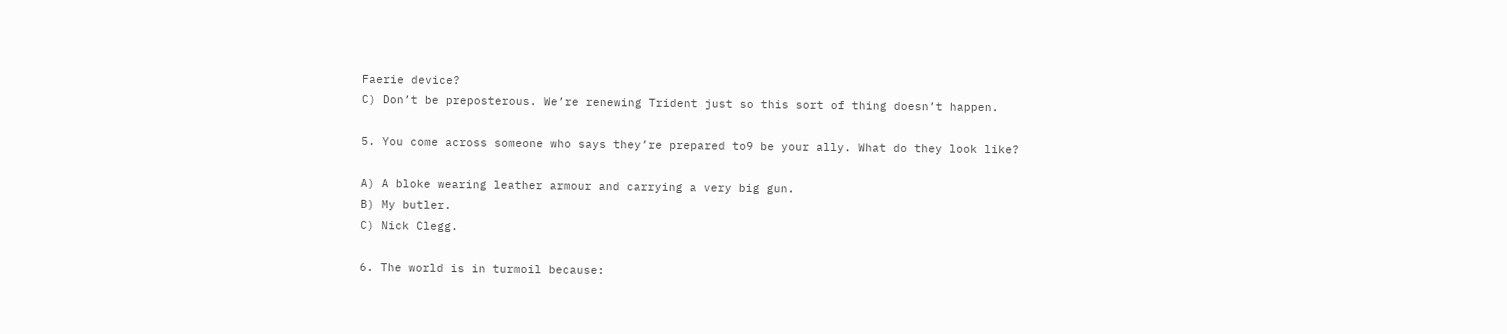Faerie device?
C) Don’t be preposterous. We’re renewing Trident just so this sort of thing doesn’t happen.

5. You come across someone who says they’re prepared to9 be your ally. What do they look like?

A) A bloke wearing leather armour and carrying a very big gun.
B) My butler.
C) Nick Clegg.

6. The world is in turmoil because: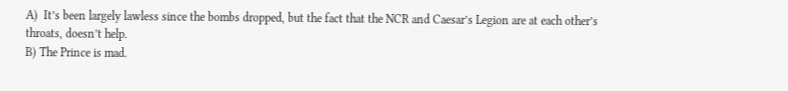A)  It’s been largely lawless since the bombs dropped, but the fact that the NCR and Caesar’s Legion are at each other’s throats, doesn’t help.
B) The Prince is mad.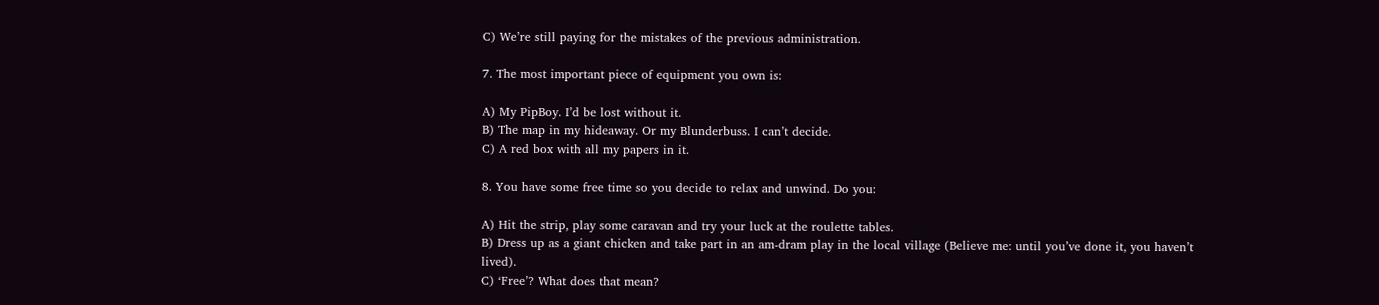C) We’re still paying for the mistakes of the previous administration.

7. The most important piece of equipment you own is:

A) My PipBoy. I’d be lost without it.
B) The map in my hideaway. Or my Blunderbuss. I can’t decide.
C) A red box with all my papers in it.

8. You have some free time so you decide to relax and unwind. Do you:

A) Hit the strip, play some caravan and try your luck at the roulette tables.
B) Dress up as a giant chicken and take part in an am-dram play in the local village (Believe me: until you’ve done it, you haven’t lived).
C) ‘Free’? What does that mean?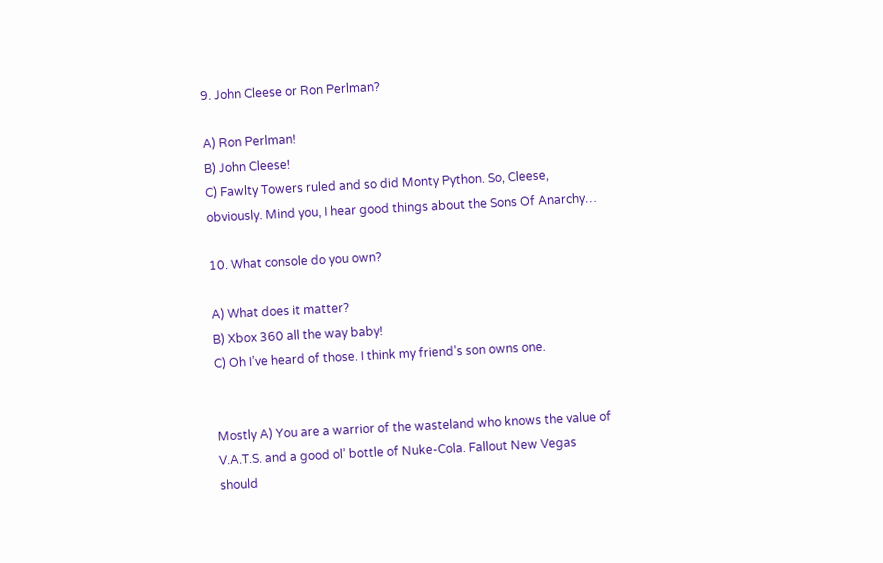9. John Cleese or Ron Perlman?

A) Ron Perlman!
B) John Cleese!
C) Fawlty Towers ruled and so did Monty Python. So, Cleese, obviously. Mind you, I hear good things about the Sons Of Anarchy…

10. What console do you own?

A) What does it matter?
B) Xbox 360 all the way baby!
C) Oh I’ve heard of those. I think my friend’s son owns one.


Mostly A) You are a warrior of the wasteland who knows the value of V.A.T.S. and a good ol’ bottle of Nuke-Cola. Fallout New Vegas should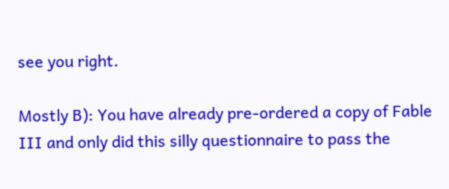see you right.

Mostly B): You have already pre-ordered a copy of Fable III and only did this silly questionnaire to pass the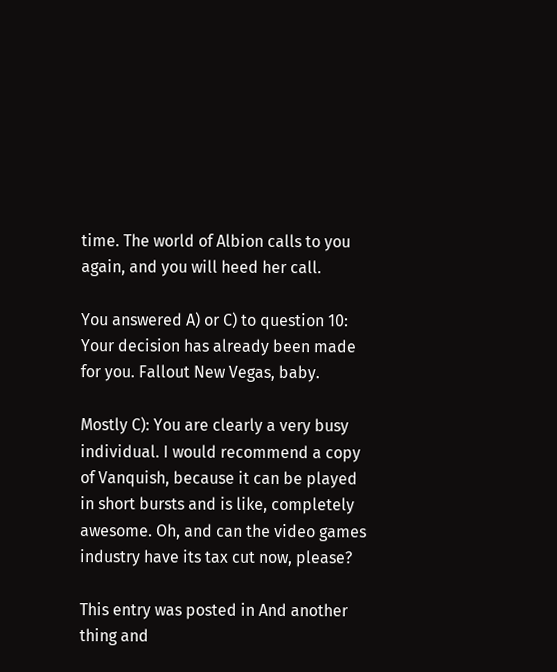time. The world of Albion calls to you again, and you will heed her call.

You answered A) or C) to question 10: Your decision has already been made for you. Fallout New Vegas, baby.

Mostly C): You are clearly a very busy individual. I would recommend a copy of Vanquish, because it can be played in short bursts and is like, completely awesome. Oh, and can the video games industry have its tax cut now, please?

This entry was posted in And another thing and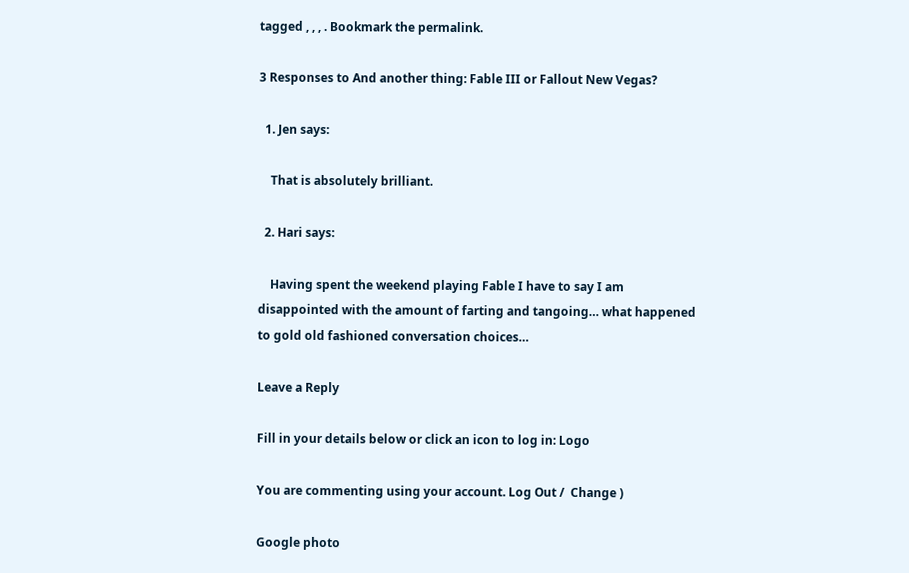tagged , , , . Bookmark the permalink.

3 Responses to And another thing: Fable III or Fallout New Vegas?

  1. Jen says:

    That is absolutely brilliant.

  2. Hari says:

    Having spent the weekend playing Fable I have to say I am disappointed with the amount of farting and tangoing… what happened to gold old fashioned conversation choices…

Leave a Reply

Fill in your details below or click an icon to log in: Logo

You are commenting using your account. Log Out /  Change )

Google photo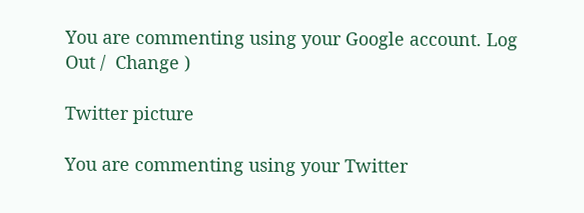You are commenting using your Google account. Log Out /  Change )

Twitter picture

You are commenting using your Twitter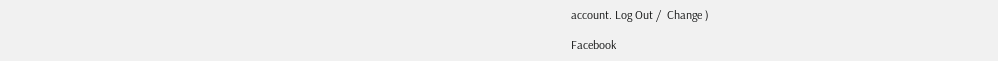account. Log Out /  Change )

Facebook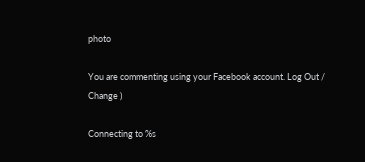photo

You are commenting using your Facebook account. Log Out /  Change )

Connecting to %s